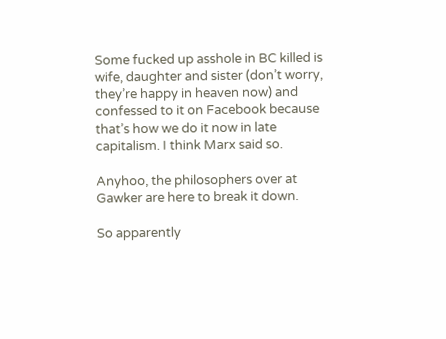Some fucked up asshole in BC killed is wife, daughter and sister (don’t worry, they’re happy in heaven now) and confessed to it on Facebook because that’s how we do it now in late capitalism. I think Marx said so.

Anyhoo, the philosophers over at Gawker are here to break it down.

So apparently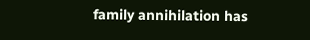family annihilation has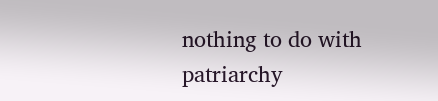nothing to do with patriarchy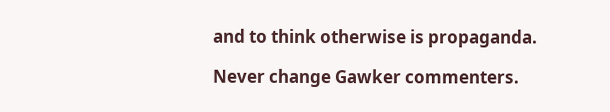and to think otherwise is propaganda.

Never change Gawker commenters.